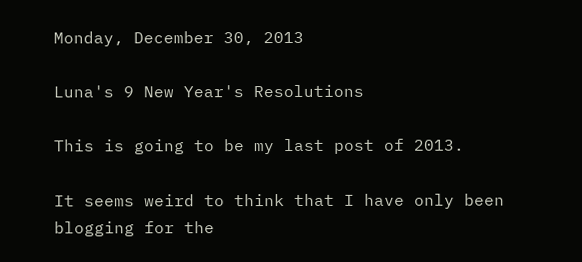Monday, December 30, 2013

Luna's 9 New Year's Resolutions

This is going to be my last post of 2013.

It seems weird to think that I have only been blogging for the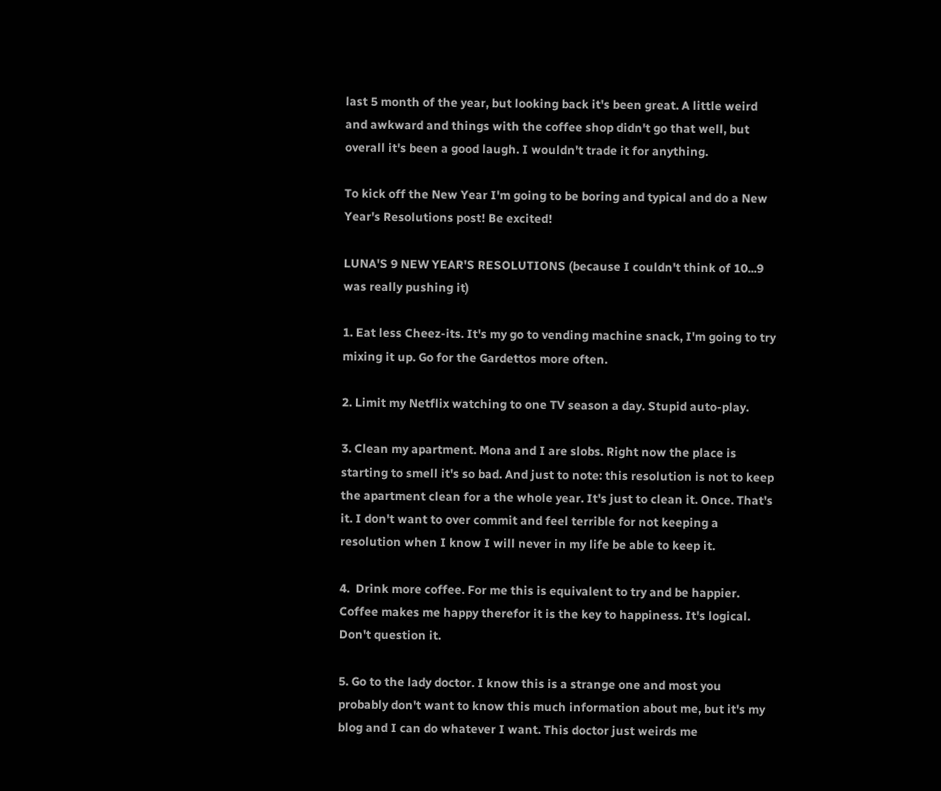last 5 month of the year, but looking back it's been great. A little weird and awkward and things with the coffee shop didn't go that well, but overall it's been a good laugh. I wouldn't trade it for anything.

To kick off the New Year I'm going to be boring and typical and do a New Year's Resolutions post! Be excited!

LUNA'S 9 NEW YEAR'S RESOLUTIONS (because I couldn't think of 10...9 was really pushing it)

1. Eat less Cheez-its. It's my go to vending machine snack, I'm going to try mixing it up. Go for the Gardettos more often.

2. Limit my Netflix watching to one TV season a day. Stupid auto-play.

3. Clean my apartment. Mona and I are slobs. Right now the place is starting to smell it's so bad. And just to note: this resolution is not to keep the apartment clean for a the whole year. It's just to clean it. Once. That's it. I don't want to over commit and feel terrible for not keeping a resolution when I know I will never in my life be able to keep it.

4.  Drink more coffee. For me this is equivalent to try and be happier. Coffee makes me happy therefor it is the key to happiness. It's logical. Don't question it.

5. Go to the lady doctor. I know this is a strange one and most you probably don't want to know this much information about me, but it's my blog and I can do whatever I want. This doctor just weirds me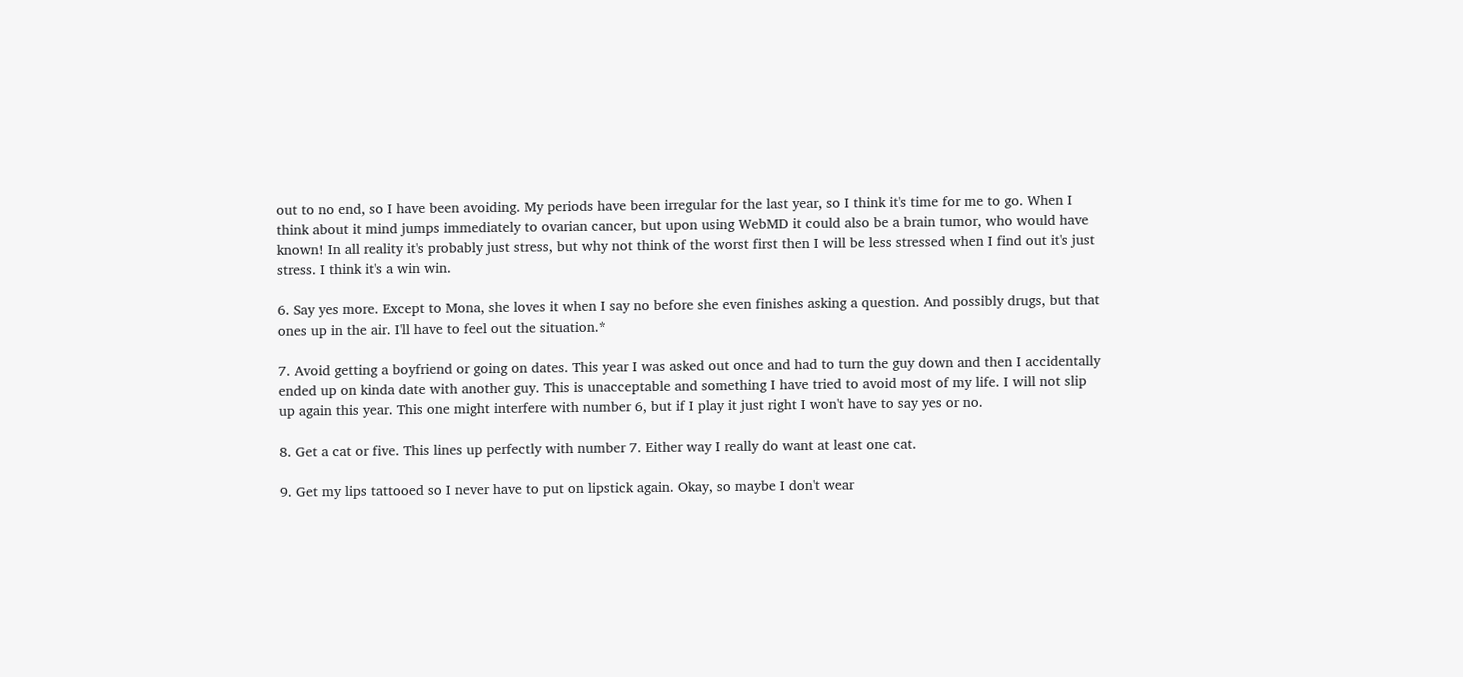out to no end, so I have been avoiding. My periods have been irregular for the last year, so I think it's time for me to go. When I think about it mind jumps immediately to ovarian cancer, but upon using WebMD it could also be a brain tumor, who would have known! In all reality it's probably just stress, but why not think of the worst first then I will be less stressed when I find out it's just stress. I think it's a win win.

6. Say yes more. Except to Mona, she loves it when I say no before she even finishes asking a question. And possibly drugs, but that ones up in the air. I'll have to feel out the situation.*

7. Avoid getting a boyfriend or going on dates. This year I was asked out once and had to turn the guy down and then I accidentally ended up on kinda date with another guy. This is unacceptable and something I have tried to avoid most of my life. I will not slip up again this year. This one might interfere with number 6, but if I play it just right I won't have to say yes or no.

8. Get a cat or five. This lines up perfectly with number 7. Either way I really do want at least one cat.

9. Get my lips tattooed so I never have to put on lipstick again. Okay, so maybe I don't wear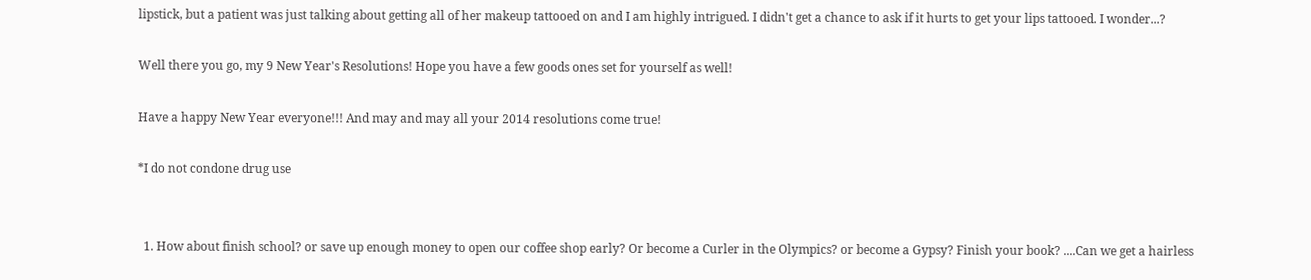lipstick, but a patient was just talking about getting all of her makeup tattooed on and I am highly intrigued. I didn't get a chance to ask if it hurts to get your lips tattooed. I wonder...?

Well there you go, my 9 New Year's Resolutions! Hope you have a few goods ones set for yourself as well!

Have a happy New Year everyone!!! And may and may all your 2014 resolutions come true!

*I do not condone drug use


  1. How about finish school? or save up enough money to open our coffee shop early? Or become a Curler in the Olympics? or become a Gypsy? Finish your book? ....Can we get a hairless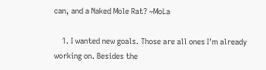can, and a Naked Mole Rat? ~MoLa

    1. I wanted new goals. Those are all ones I'm already working on. Besides the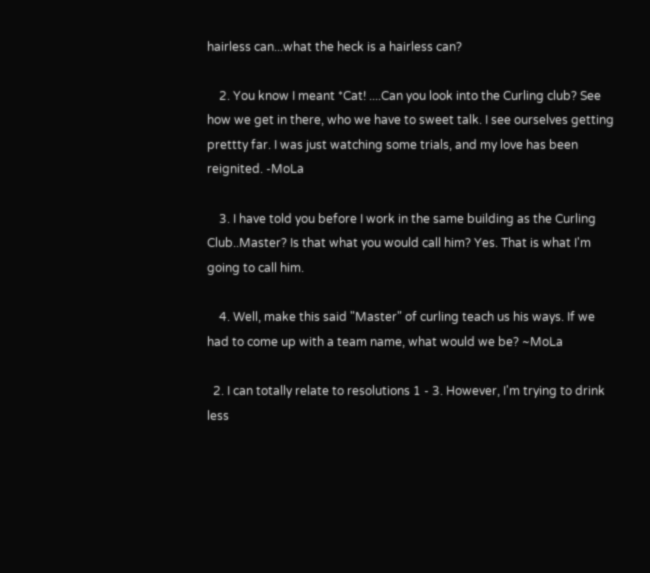hairless can...what the heck is a hairless can?

    2. You know I meant *Cat! ....Can you look into the Curling club? See how we get in there, who we have to sweet talk. I see ourselves getting prettty far. I was just watching some trials, and my love has been reignited. -MoLa

    3. I have told you before I work in the same building as the Curling Club..Master? Is that what you would call him? Yes. That is what I'm going to call him.

    4. Well, make this said "Master" of curling teach us his ways. If we had to come up with a team name, what would we be? ~MoLa

  2. I can totally relate to resolutions 1 - 3. However, I'm trying to drink less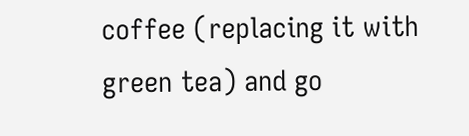coffee (replacing it with green tea) and go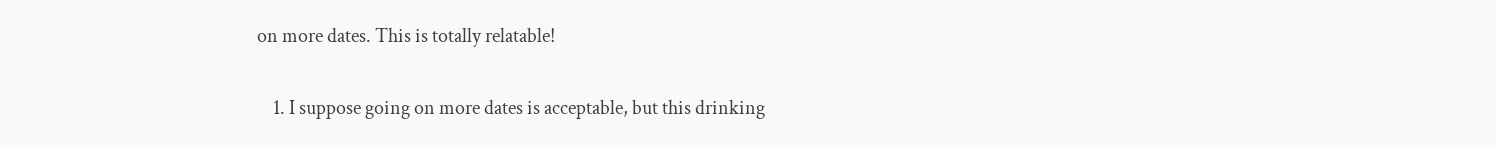on more dates. This is totally relatable!

    1. I suppose going on more dates is acceptable, but this drinking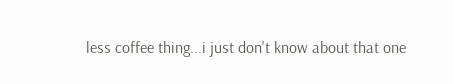less coffee thing...i just don't know about that one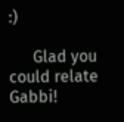:)

      Glad you could relate Gabbi!